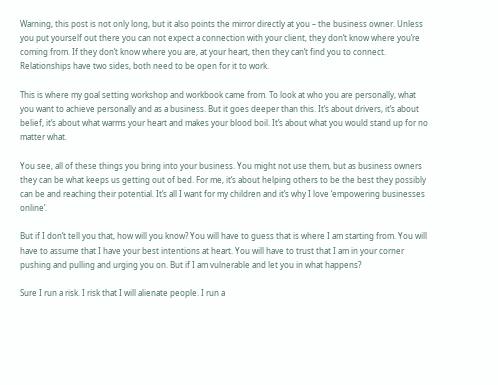Warning, this post is not only long, but it also points the mirror directly at you – the business owner. Unless you put yourself out there you can not expect a connection with your client, they don’t know where you’re coming from. If they don’t know where you are, at your heart, then they can’t find you to connect. Relationships have two sides, both need to be open for it to work.

This is where my goal setting workshop and workbook came from. To look at who you are personally, what you want to achieve personally and as a business. But it goes deeper than this. It’s about drivers, it’s about belief, it’s about what warms your heart and makes your blood boil. It’s about what you would stand up for no matter what.

You see, all of these things you bring into your business. You might not use them, but as business owners they can be what keeps us getting out of bed. For me, it’s about helping others to be the best they possibly can be and reaching their potential. It’s all I want for my children and it’s why I love ‘empowering businesses online’.

But if I don’t tell you that, how will you know? You will have to guess that is where I am starting from. You will have to assume that I have your best intentions at heart. You will have to trust that I am in your corner pushing and pulling and urging you on. But if I am vulnerable and let you in what happens?

Sure I run a risk. I risk that I will alienate people. I run a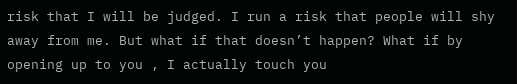risk that I will be judged. I run a risk that people will shy away from me. But what if that doesn’t happen? What if by opening up to you , I actually touch you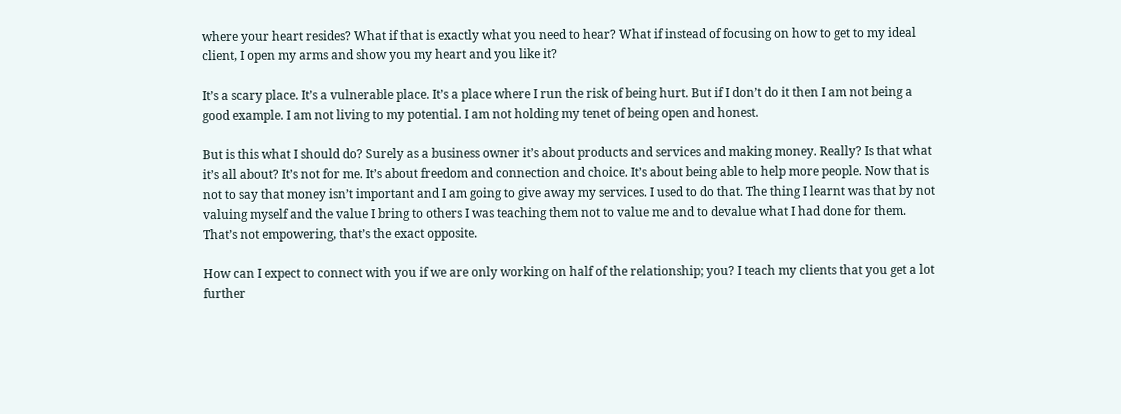where your heart resides? What if that is exactly what you need to hear? What if instead of focusing on how to get to my ideal client, I open my arms and show you my heart and you like it?

It’s a scary place. It’s a vulnerable place. It’s a place where I run the risk of being hurt. But if I don’t do it then I am not being a good example. I am not living to my potential. I am not holding my tenet of being open and honest.

But is this what I should do? Surely as a business owner it’s about products and services and making money. Really? Is that what it’s all about? It’s not for me. It’s about freedom and connection and choice. It’s about being able to help more people. Now that is not to say that money isn’t important and I am going to give away my services. I used to do that. The thing I learnt was that by not valuing myself and the value I bring to others I was teaching them not to value me and to devalue what I had done for them. That’s not empowering, that’s the exact opposite.

How can I expect to connect with you if we are only working on half of the relationship; you? I teach my clients that you get a lot further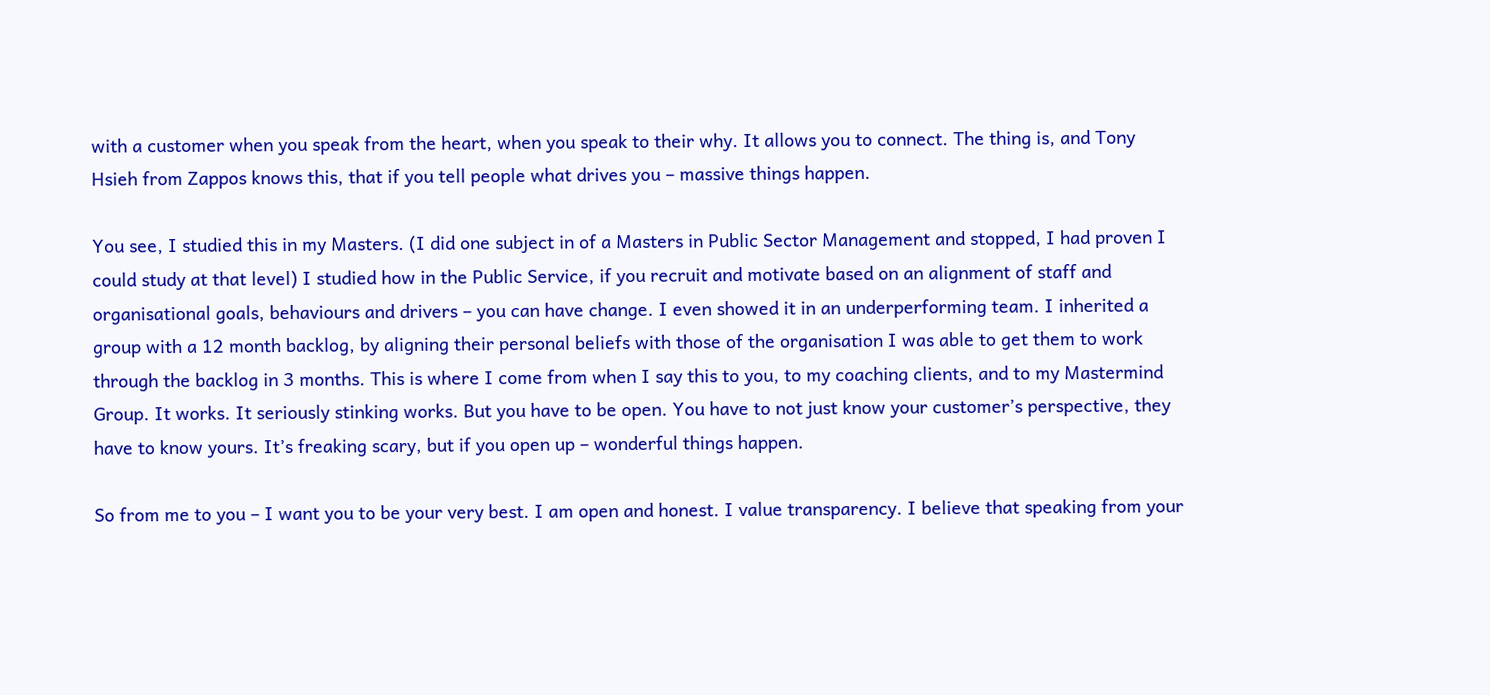with a customer when you speak from the heart, when you speak to their why. It allows you to connect. The thing is, and Tony Hsieh from Zappos knows this, that if you tell people what drives you – massive things happen.

You see, I studied this in my Masters. (I did one subject in of a Masters in Public Sector Management and stopped, I had proven I could study at that level) I studied how in the Public Service, if you recruit and motivate based on an alignment of staff and organisational goals, behaviours and drivers – you can have change. I even showed it in an underperforming team. I inherited a group with a 12 month backlog, by aligning their personal beliefs with those of the organisation I was able to get them to work through the backlog in 3 months. This is where I come from when I say this to you, to my coaching clients, and to my Mastermind Group. It works. It seriously stinking works. But you have to be open. You have to not just know your customer’s perspective, they have to know yours. It’s freaking scary, but if you open up – wonderful things happen.

So from me to you – I want you to be your very best. I am open and honest. I value transparency. I believe that speaking from your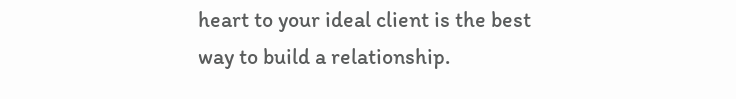heart to your ideal client is the best way to build a relationship.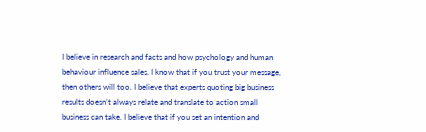I believe in research and facts and how psychology and human behaviour influence sales. I know that if you trust your message, then others will too. I believe that experts quoting big business results doesn’t always relate and translate to action small business can take. I believe that if you set an intention and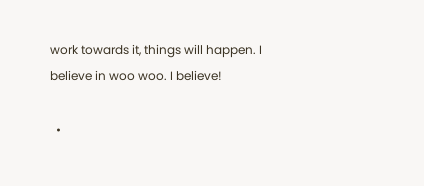work towards it, things will happen. I believe in woo woo. I believe!

  •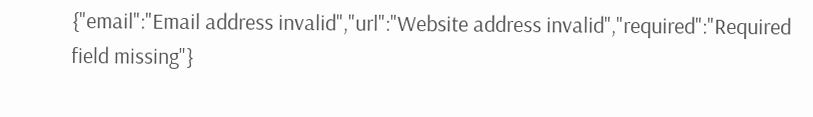{"email":"Email address invalid","url":"Website address invalid","required":"Required field missing"}